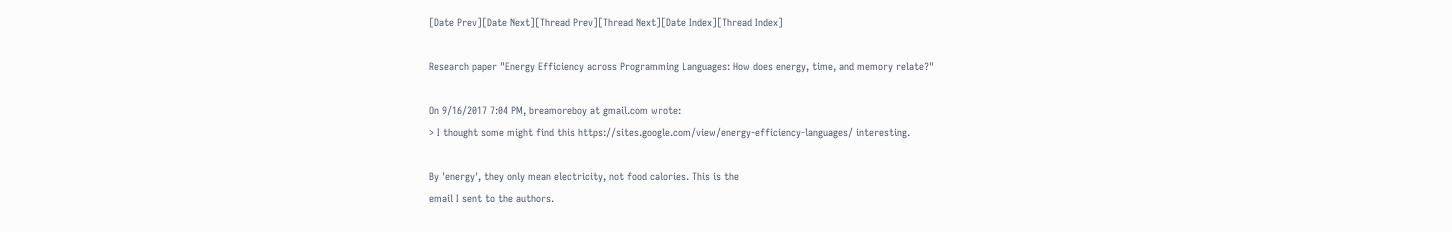[Date Prev][Date Next][Thread Prev][Thread Next][Date Index][Thread Index]

Research paper "Energy Efficiency across Programming Languages: How does energy, time, and memory relate?"

On 9/16/2017 7:04 PM, breamoreboy at gmail.com wrote:
> I thought some might find this https://sites.google.com/view/energy-efficiency-languages/ interesting.

By 'energy', they only mean electricity, not food calories. This is the
email I sent to the authors.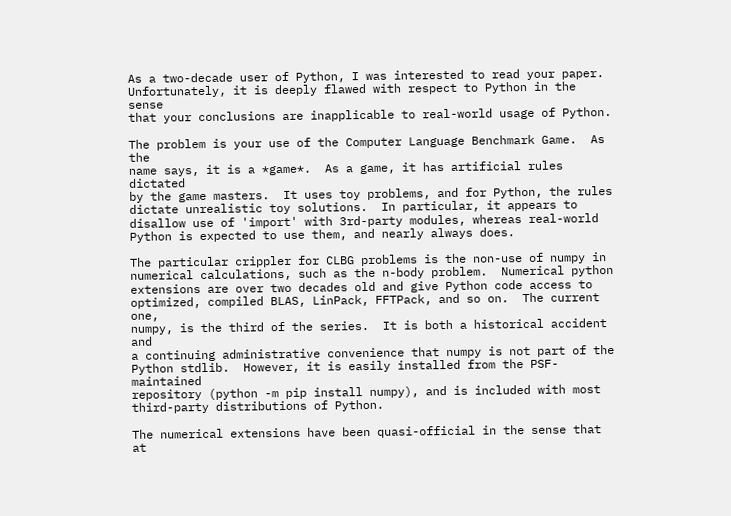As a two-decade user of Python, I was interested to read your paper.
Unfortunately, it is deeply flawed with respect to Python in the sense
that your conclusions are inapplicable to real-world usage of Python.

The problem is your use of the Computer Language Benchmark Game.  As the
name says, it is a *game*.  As a game, it has artificial rules dictated
by the game masters.  It uses toy problems, and for Python, the rules
dictate unrealistic toy solutions.  In particular, it appears to
disallow use of 'import' with 3rd-party modules, whereas real-world
Python is expected to use them, and nearly always does.

The particular crippler for CLBG problems is the non-use of numpy in
numerical calculations, such as the n-body problem.  Numerical python
extensions are over two decades old and give Python code access to
optimized, compiled BLAS, LinPack, FFTPack, and so on.  The current one,
numpy, is the third of the series.  It is both a historical accident and
a continuing administrative convenience that numpy is not part of the
Python stdlib.  However, it is easily installed from the PSF-maintained
repository (python -m pip install numpy), and is included with most
third-party distributions of Python.

The numerical extensions have been quasi-official in the sense that at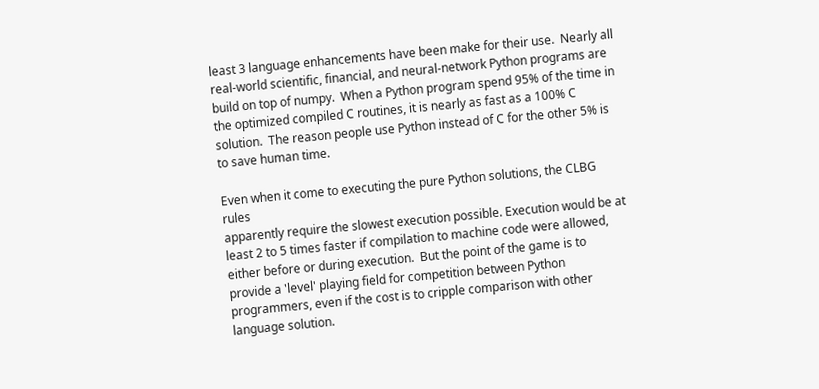least 3 language enhancements have been make for their use.  Nearly all
real-world scientific, financial, and neural-network Python programs are
build on top of numpy.  When a Python program spend 95% of the time in
the optimized compiled C routines, it is nearly as fast as a 100% C
solution.  The reason people use Python instead of C for the other 5% is
to save human time.

Even when it come to executing the pure Python solutions, the CLBG rules
apparently require the slowest execution possible. Execution would be at
least 2 to 5 times faster if compilation to machine code were allowed,
either before or during execution.  But the point of the game is to
provide a 'level' playing field for competition between Python
programmers, even if the cost is to cripple comparison with other
language solution.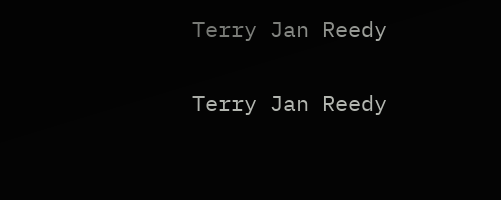Terry Jan Reedy

Terry Jan Reedy